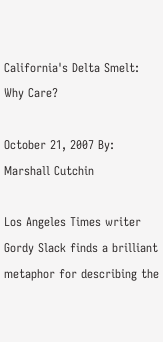California's Delta Smelt: Why Care?

October 21, 2007 By: Marshall Cutchin

Los Angeles Times writer Gordy Slack finds a brilliant metaphor for describing the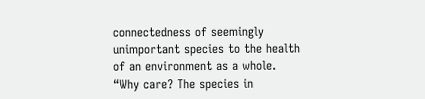connectedness of seemingly unimportant species to the health of an environment as a whole. “Why care? The species in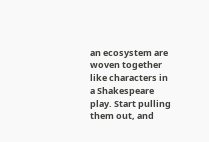an ecosystem are woven together like characters in a Shakespeare play. Start pulling them out, and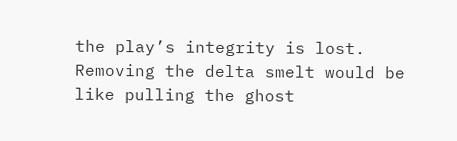the play’s integrity is lost. Removing the delta smelt would be like pulling the ghost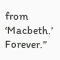from ‘Macbeth.’ Forever.”